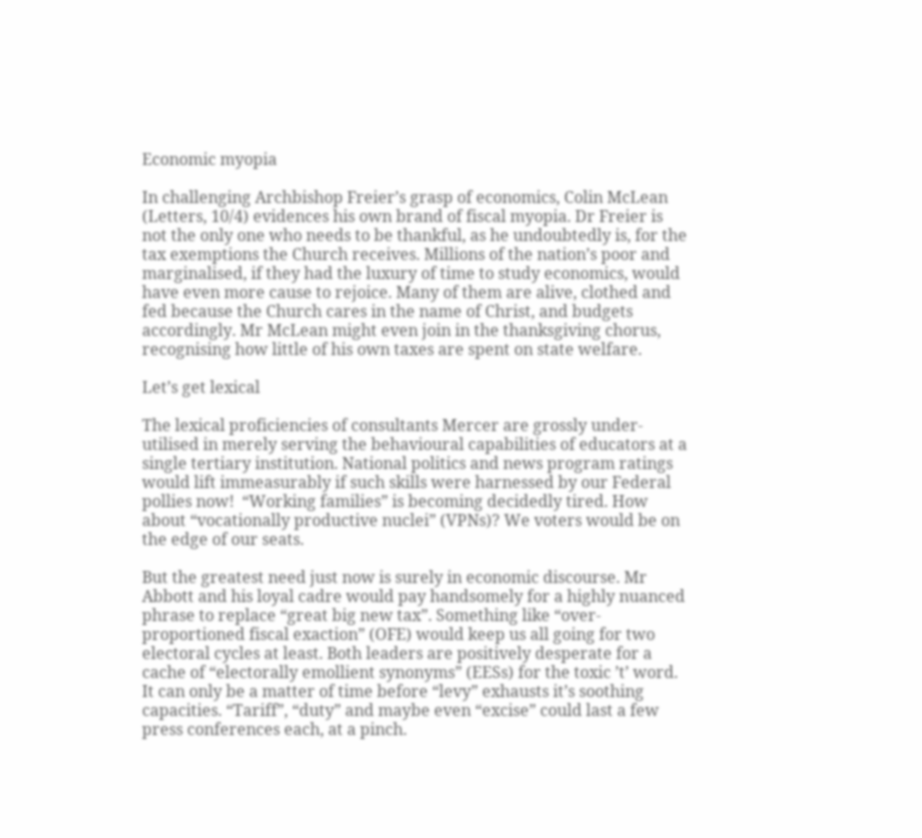Economic myopia

In challenging Archbishop Freier’s grasp of economics, Colin McLean (Letters, 10/4) evidences his own brand of fiscal myopia. Dr Freier is not the only one who needs to be thankful, as he undoubtedly is, for the tax exemptions the Church receives. Millions of the nation’s poor and marginalised, if they had the luxury of time to study economics, would have even more cause to rejoice. Many of them are alive, clothed and fed because the Church cares in the name of Christ, and budgets accordingly. Mr McLean might even join in the thanksgiving chorus, recognising how little of his own taxes are spent on state welfare.

Let’s get lexical

The lexical proficiencies of consultants Mercer are grossly under-utilised in merely serving the behavioural capabilities of educators at a single tertiary institution. National politics and news program ratings would lift immeasurably if such skills were harnessed by our Federal pollies now!  “Working families” is becoming decidedly tired. How about “vocationally productive nuclei” (VPNs)? We voters would be on the edge of our seats.

But the greatest need just now is surely in economic discourse. Mr Abbott and his loyal cadre would pay handsomely for a highly nuanced phrase to replace “great big new tax”. Something like “over-proportioned fiscal exaction” (OFE) would keep us all going for two electoral cycles at least. Both leaders are positively desperate for a cache of “electorally emollient synonyms” (EESs) for the toxic ’t’ word.  It can only be a matter of time before “levy” exhausts it’s soothing capacities. “Tariff”, “duty” and maybe even “excise” could last a few press conferences each, at a pinch.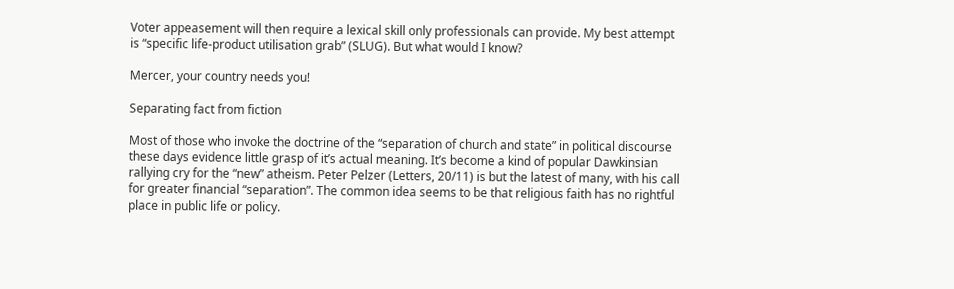Voter appeasement will then require a lexical skill only professionals can provide. My best attempt is “specific life-product utilisation grab” (SLUG). But what would I know?

Mercer, your country needs you!

Separating fact from fiction

Most of those who invoke the doctrine of the “separation of church and state” in political discourse these days evidence little grasp of it’s actual meaning. It’s become a kind of popular Dawkinsian rallying cry for the “new” atheism. Peter Pelzer (Letters, 20/11) is but the latest of many, with his call for greater financial “separation”. The common idea seems to be that religious faith has no rightful place in public life or policy.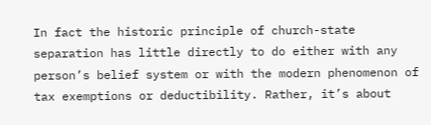In fact the historic principle of church-state separation has little directly to do either with any person’s belief system or with the modern phenomenon of tax exemptions or deductibility. Rather, it’s about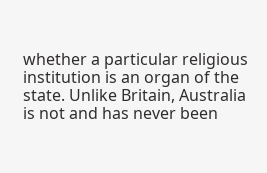whether a particular religious institution is an organ of the state. Unlike Britain, Australia is not and has never been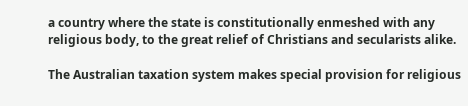a country where the state is constitutionally enmeshed with any religious body, to the great relief of Christians and secularists alike.

The Australian taxation system makes special provision for religious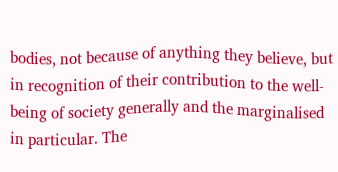bodies, not because of anything they believe, but in recognition of their contribution to the well-being of society generally and the marginalised in particular. The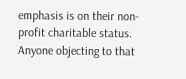emphasis is on their non-profit charitable status. Anyone objecting to that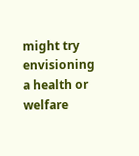might try envisioning a health or welfare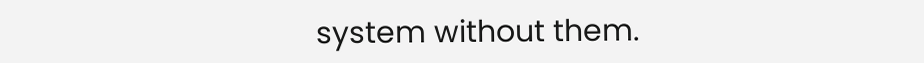system without them.